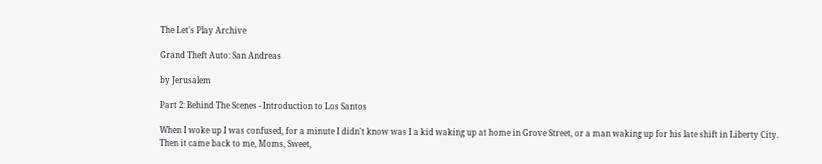The Let's Play Archive

Grand Theft Auto: San Andreas

by Jerusalem

Part 2: Behind The Scenes - Introduction to Los Santos

When I woke up I was confused, for a minute I didn't know was I a kid waking up at home in Grove Street, or a man waking up for his late shift in Liberty City. Then it came back to me, Moms, Sweet,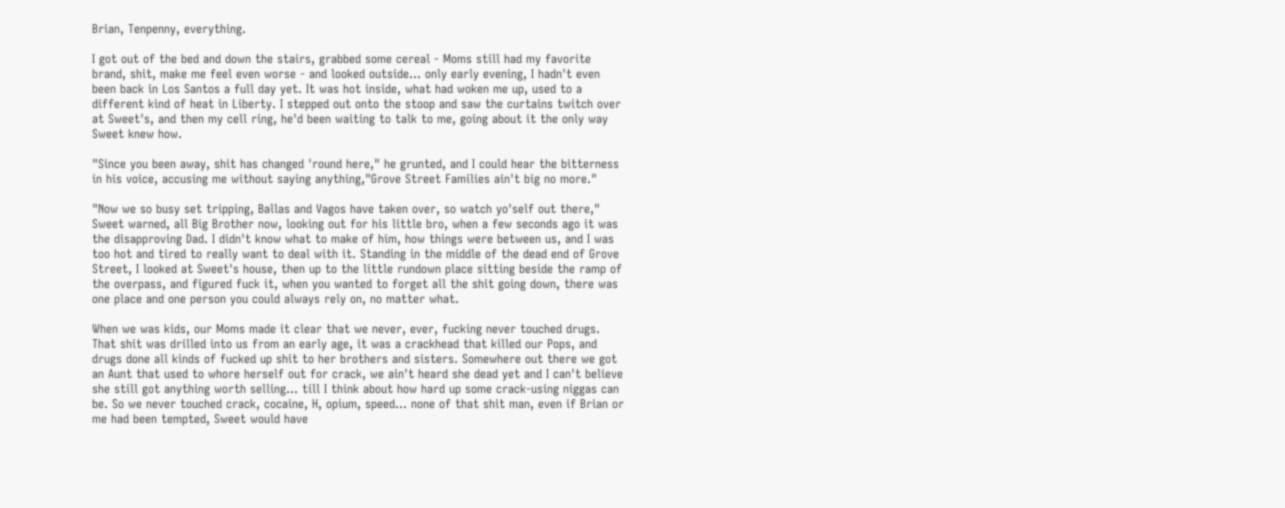Brian, Tenpenny, everything.

I got out of the bed and down the stairs, grabbed some cereal - Moms still had my favorite brand, shit, make me feel even worse - and looked outside... only early evening, I hadn't even been back in Los Santos a full day yet. It was hot inside, what had woken me up, used to a different kind of heat in Liberty. I stepped out onto the stoop and saw the curtains twitch over at Sweet's, and then my cell ring, he'd been waiting to talk to me, going about it the only way Sweet knew how.

"Since you been away, shit has changed 'round here," he grunted, and I could hear the bitterness in his voice, accusing me without saying anything,"Grove Street Families ain't big no more."

"Now we so busy set tripping, Ballas and Vagos have taken over, so watch yo'self out there," Sweet warned, all Big Brother now, looking out for his little bro, when a few seconds ago it was the disapproving Dad. I didn't know what to make of him, how things were between us, and I was too hot and tired to really want to deal with it. Standing in the middle of the dead end of Grove Street, I looked at Sweet's house, then up to the little rundown place sitting beside the ramp of the overpass, and figured fuck it, when you wanted to forget all the shit going down, there was one place and one person you could always rely on, no matter what.

When we was kids, our Moms made it clear that we never, ever, fucking never touched drugs. That shit was drilled into us from an early age, it was a crackhead that killed our Pops, and drugs done all kinds of fucked up shit to her brothers and sisters. Somewhere out there we got an Aunt that used to whore herself out for crack, we ain't heard she dead yet and I can't believe she still got anything worth selling... till I think about how hard up some crack-using niggas can be. So we never touched crack, cocaine, H, opium, speed... none of that shit man, even if Brian or me had been tempted, Sweet would have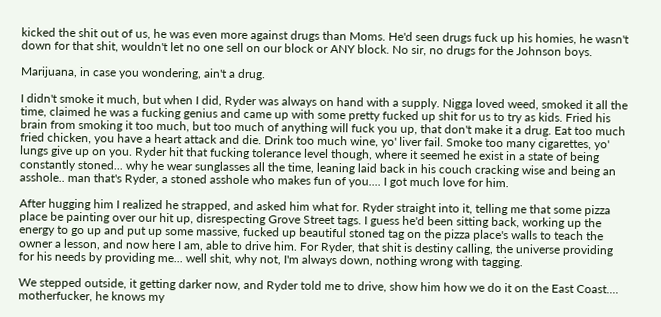kicked the shit out of us, he was even more against drugs than Moms. He'd seen drugs fuck up his homies, he wasn't down for that shit, wouldn't let no one sell on our block or ANY block. No sir, no drugs for the Johnson boys.

Marijuana, in case you wondering, ain't a drug.

I didn't smoke it much, but when I did, Ryder was always on hand with a supply. Nigga loved weed, smoked it all the time, claimed he was a fucking genius and came up with some pretty fucked up shit for us to try as kids. Fried his brain from smoking it too much, but too much of anything will fuck you up, that don't make it a drug. Eat too much fried chicken, you have a heart attack and die. Drink too much wine, yo' liver fail. Smoke too many cigarettes, yo' lungs give up on you. Ryder hit that fucking tolerance level though, where it seemed he exist in a state of being constantly stoned... why he wear sunglasses all the time, leaning laid back in his couch cracking wise and being an asshole.. man that's Ryder, a stoned asshole who makes fun of you.... I got much love for him.

After hugging him I realized he strapped, and asked him what for. Ryder straight into it, telling me that some pizza place be painting over our hit up, disrespecting Grove Street tags. I guess he'd been sitting back, working up the energy to go up and put up some massive, fucked up beautiful stoned tag on the pizza place's walls to teach the owner a lesson, and now here I am, able to drive him. For Ryder, that shit is destiny calling, the universe providing for his needs by providing me... well shit, why not, I'm always down, nothing wrong with tagging.

We stepped outside, it getting darker now, and Ryder told me to drive, show him how we do it on the East Coast.... motherfucker, he knows my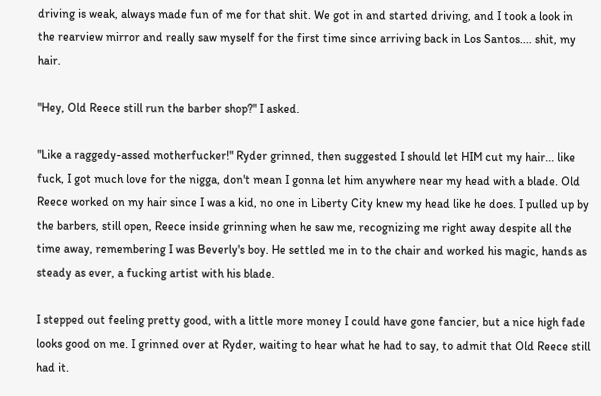driving is weak, always made fun of me for that shit. We got in and started driving, and I took a look in the rearview mirror and really saw myself for the first time since arriving back in Los Santos.... shit, my hair.

"Hey, Old Reece still run the barber shop?" I asked.

"Like a raggedy-assed motherfucker!" Ryder grinned, then suggested I should let HIM cut my hair... like fuck, I got much love for the nigga, don't mean I gonna let him anywhere near my head with a blade. Old Reece worked on my hair since I was a kid, no one in Liberty City knew my head like he does. I pulled up by the barbers, still open, Reece inside grinning when he saw me, recognizing me right away despite all the time away, remembering I was Beverly's boy. He settled me in to the chair and worked his magic, hands as steady as ever, a fucking artist with his blade.

I stepped out feeling pretty good, with a little more money I could have gone fancier, but a nice high fade looks good on me. I grinned over at Ryder, waiting to hear what he had to say, to admit that Old Reece still had it.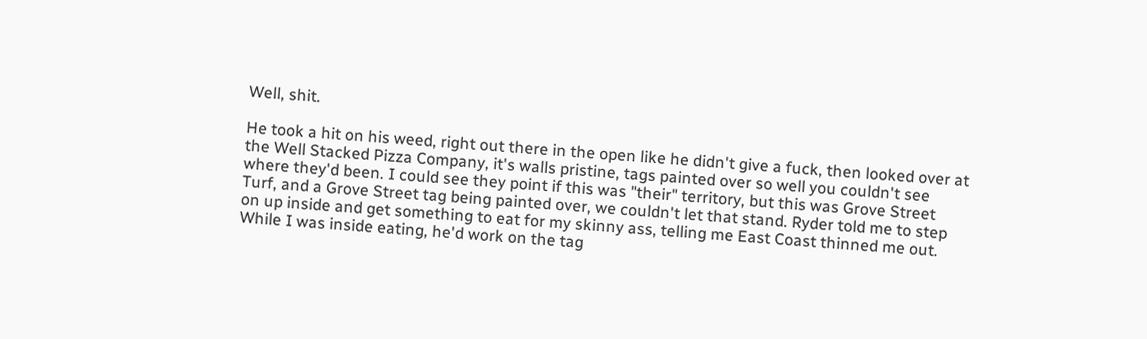Well, shit.

He took a hit on his weed, right out there in the open like he didn't give a fuck, then looked over at the Well Stacked Pizza Company, it's walls pristine, tags painted over so well you couldn't see where they'd been. I could see they point if this was "their" territory, but this was Grove Street Turf, and a Grove Street tag being painted over, we couldn't let that stand. Ryder told me to step on up inside and get something to eat for my skinny ass, telling me East Coast thinned me out. While I was inside eating, he'd work on the tag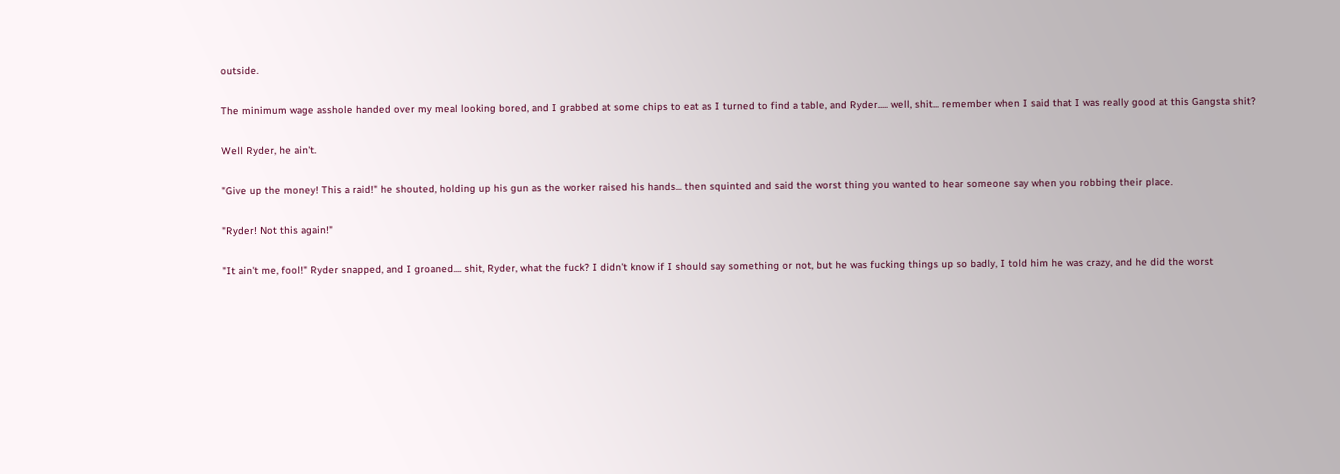outside.

The minimum wage asshole handed over my meal looking bored, and I grabbed at some chips to eat as I turned to find a table, and Ryder..... well, shit... remember when I said that I was really good at this Gangsta shit?

Well Ryder, he ain't.

"Give up the money! This a raid!" he shouted, holding up his gun as the worker raised his hands... then squinted and said the worst thing you wanted to hear someone say when you robbing their place.

"Ryder! Not this again!"

"It ain't me, fool!" Ryder snapped, and I groaned.... shit, Ryder, what the fuck? I didn't know if I should say something or not, but he was fucking things up so badly, I told him he was crazy, and he did the worst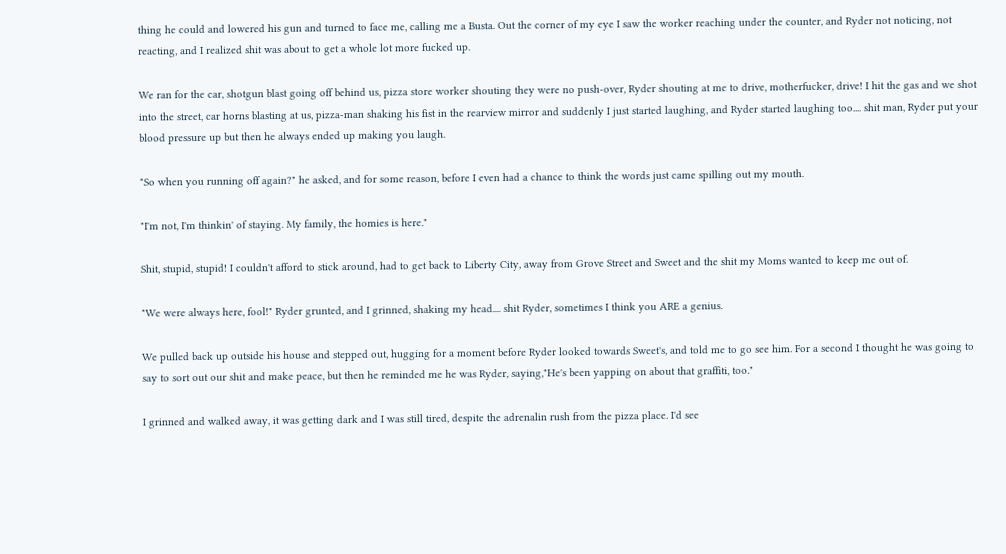thing he could and lowered his gun and turned to face me, calling me a Busta. Out the corner of my eye I saw the worker reaching under the counter, and Ryder not noticing, not reacting, and I realized shit was about to get a whole lot more fucked up.

We ran for the car, shotgun blast going off behind us, pizza store worker shouting they were no push-over, Ryder shouting at me to drive, motherfucker, drive! I hit the gas and we shot into the street, car horns blasting at us, pizza-man shaking his fist in the rearview mirror and suddenly I just started laughing, and Ryder started laughing too.... shit man, Ryder put your blood pressure up but then he always ended up making you laugh.

"So when you running off again?" he asked, and for some reason, before I even had a chance to think the words just came spilling out my mouth.

"I'm not, I'm thinkin' of staying. My family, the homies is here."

Shit, stupid, stupid! I couldn't afford to stick around, had to get back to Liberty City, away from Grove Street and Sweet and the shit my Moms wanted to keep me out of.

"We were always here, fool!" Ryder grunted, and I grinned, shaking my head.... shit Ryder, sometimes I think you ARE a genius.

We pulled back up outside his house and stepped out, hugging for a moment before Ryder looked towards Sweet's, and told me to go see him. For a second I thought he was going to say to sort out our shit and make peace, but then he reminded me he was Ryder, saying,"He's been yapping on about that graffiti, too."

I grinned and walked away, it was getting dark and I was still tired, despite the adrenalin rush from the pizza place. I'd see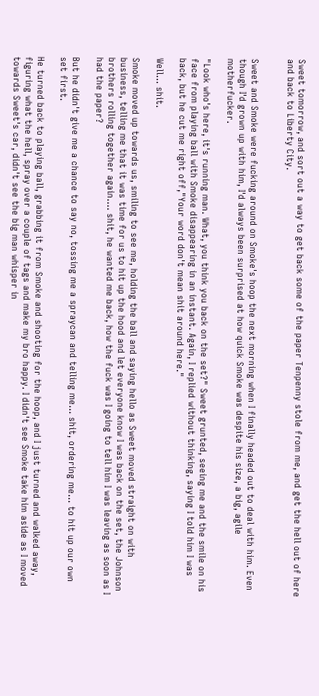Sweet tomorrow, and sort out a way to get back some of the paper Tenpenny stole from me, and get the hell out of here and back to Liberty City.


Sweet and Smoke were fucking around on Smoke's hoop the next morning when I finally headed out to deal with him. Even though I'd grown up with him, I'd always been surprised at how quick Smoke was despite his size, a big, agile motherfucker.

"Look who's here, it's running man. What, you think you back on the set?" Sweet grunted, seeing me and the smile on his face from playing ball with Smoke disappearing in an instant. Again, I replied without thinking, saying I told him I was back, but he cut me right off,"Your word don't mean shit around here."

Well... shit.

Smoke moved up towards us, smiling to see me, holding the ball and saying hello as Sweet moved straight on with business, telling me that it was time for us to hit up the hood and let everyone know I was back on the set, the Johnson brothers rolling together again.... shit, he wanted me back, how the fuck was I going to tell him I was leaving as soon as I had the paper?

But he didn't give me a chance to say no, tossing me a spraycan and telling me... shit, ordering me... to hit up our own set first.

He turned back to playing ball, grabbing it from Smoke and shooting for the hoop, and I just turned and walked away, figuring what the hell, spray over a couple of tags and make my bro happy. I didn't see Smoke take him aside as I moved towards Sweet's car, didn't see the big man whisper in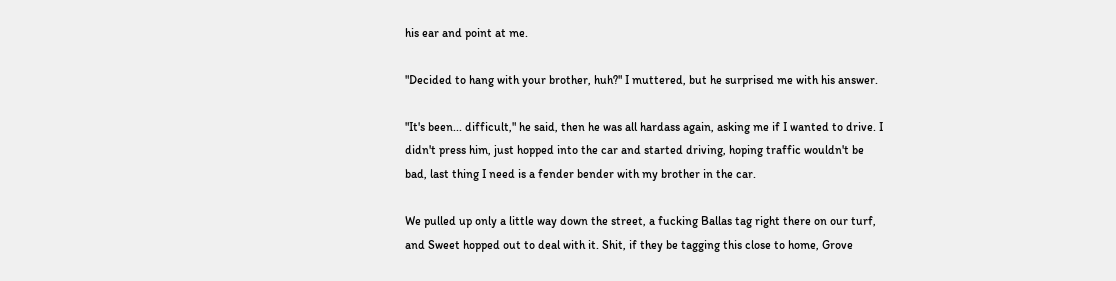his ear and point at me.

"Decided to hang with your brother, huh?" I muttered, but he surprised me with his answer.

"It's been... difficult," he said, then he was all hardass again, asking me if I wanted to drive. I didn't press him, just hopped into the car and started driving, hoping traffic wouldn't be bad, last thing I need is a fender bender with my brother in the car.

We pulled up only a little way down the street, a fucking Ballas tag right there on our turf, and Sweet hopped out to deal with it. Shit, if they be tagging this close to home, Grove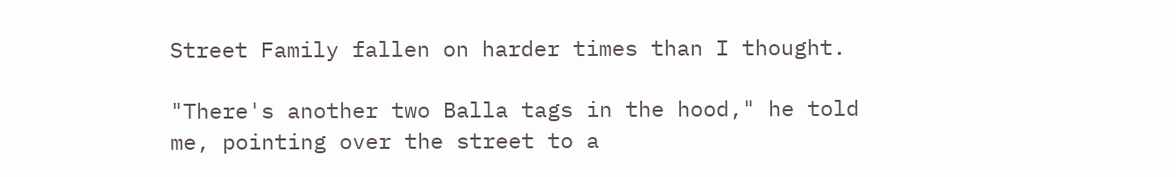Street Family fallen on harder times than I thought.

"There's another two Balla tags in the hood," he told me, pointing over the street to a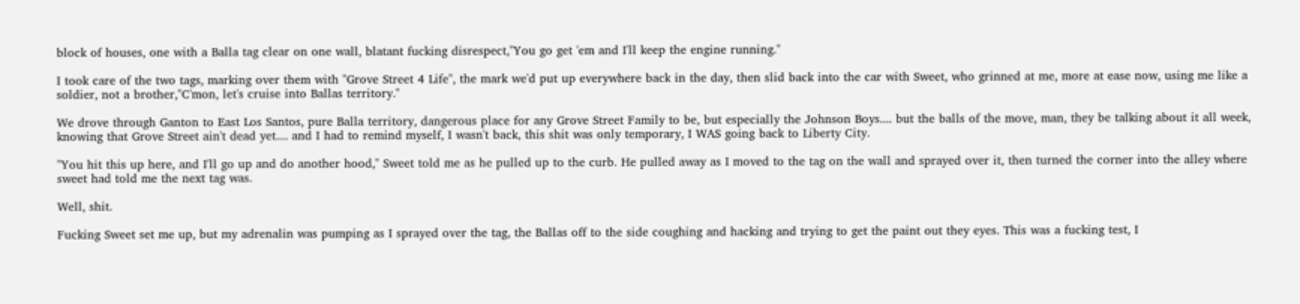block of houses, one with a Balla tag clear on one wall, blatant fucking disrespect,"You go get 'em and I'll keep the engine running."

I took care of the two tags, marking over them with "Grove Street 4 Life", the mark we'd put up everywhere back in the day, then slid back into the car with Sweet, who grinned at me, more at ease now, using me like a soldier, not a brother,"C'mon, let's cruise into Ballas territory."

We drove through Ganton to East Los Santos, pure Balla territory, dangerous place for any Grove Street Family to be, but especially the Johnson Boys.... but the balls of the move, man, they be talking about it all week, knowing that Grove Street ain't dead yet.... and I had to remind myself, I wasn't back, this shit was only temporary, I WAS going back to Liberty City.

"You hit this up here, and I'll go up and do another hood," Sweet told me as he pulled up to the curb. He pulled away as I moved to the tag on the wall and sprayed over it, then turned the corner into the alley where sweet had told me the next tag was.

Well, shit.

Fucking Sweet set me up, but my adrenalin was pumping as I sprayed over the tag, the Ballas off to the side coughing and hacking and trying to get the paint out they eyes. This was a fucking test, I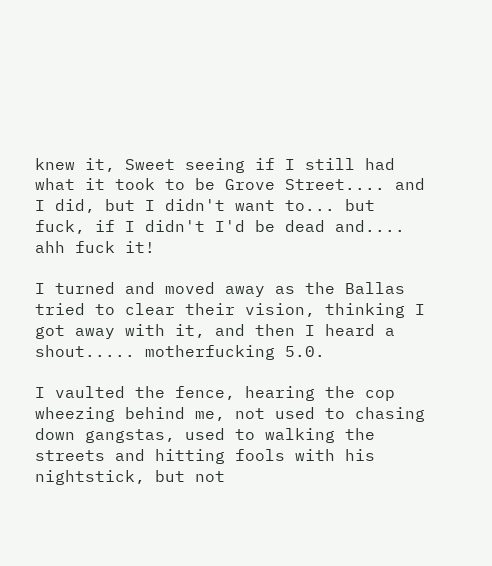knew it, Sweet seeing if I still had what it took to be Grove Street.... and I did, but I didn't want to... but fuck, if I didn't I'd be dead and.... ahh fuck it!

I turned and moved away as the Ballas tried to clear their vision, thinking I got away with it, and then I heard a shout..... motherfucking 5.0.

I vaulted the fence, hearing the cop wheezing behind me, not used to chasing down gangstas, used to walking the streets and hitting fools with his nightstick, but not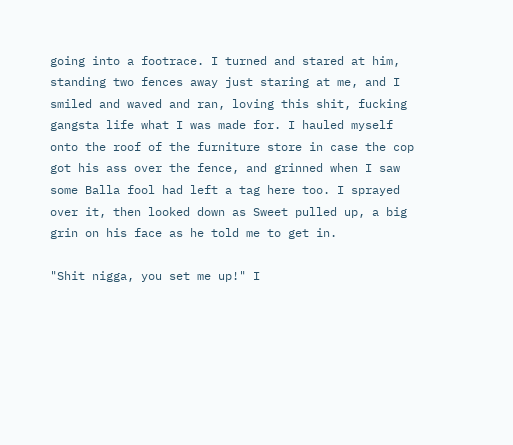going into a footrace. I turned and stared at him, standing two fences away just staring at me, and I smiled and waved and ran, loving this shit, fucking gangsta life what I was made for. I hauled myself onto the roof of the furniture store in case the cop got his ass over the fence, and grinned when I saw some Balla fool had left a tag here too. I sprayed over it, then looked down as Sweet pulled up, a big grin on his face as he told me to get in.

"Shit nigga, you set me up!" I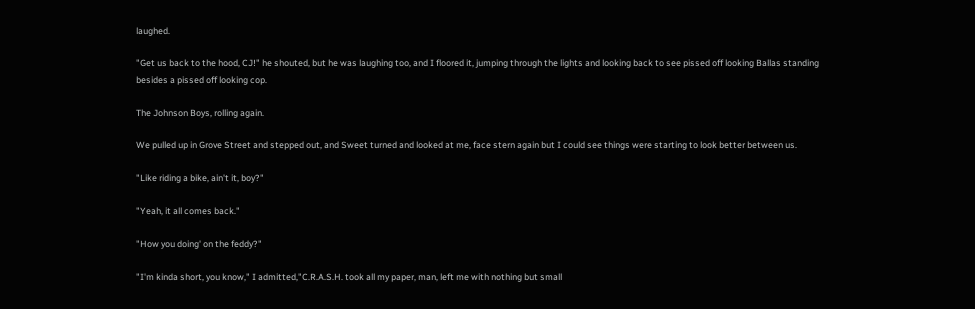laughed.

"Get us back to the hood, CJ!" he shouted, but he was laughing too, and I floored it, jumping through the lights and looking back to see pissed off looking Ballas standing besides a pissed off looking cop.

The Johnson Boys, rolling again.

We pulled up in Grove Street and stepped out, and Sweet turned and looked at me, face stern again but I could see things were starting to look better between us.

"Like riding a bike, ain't it, boy?"

"Yeah, it all comes back."

"How you doing' on the feddy?"

"I'm kinda short, you know," I admitted,"C.R.A.S.H. took all my paper, man, left me with nothing but small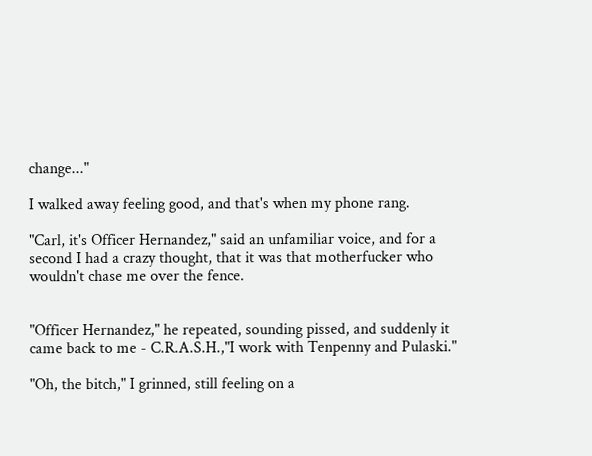change..."

I walked away feeling good, and that's when my phone rang.

"Carl, it's Officer Hernandez," said an unfamiliar voice, and for a second I had a crazy thought, that it was that motherfucker who wouldn't chase me over the fence.


"Officer Hernandez," he repeated, sounding pissed, and suddenly it came back to me - C.R.A.S.H.,"I work with Tenpenny and Pulaski."

"Oh, the bitch," I grinned, still feeling on a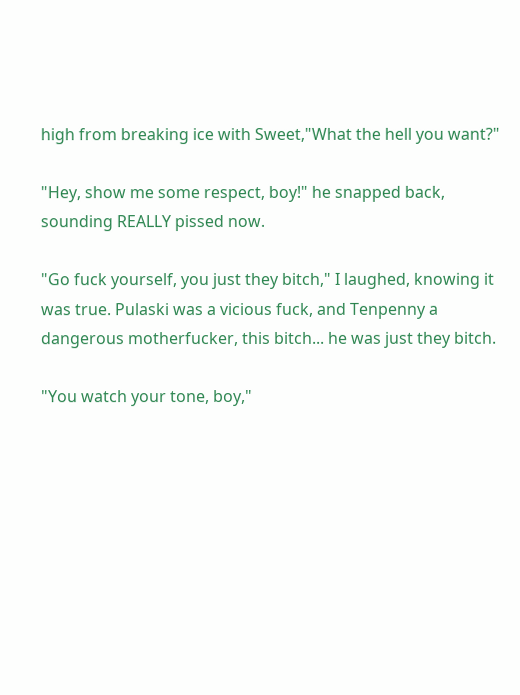high from breaking ice with Sweet,"What the hell you want?"

"Hey, show me some respect, boy!" he snapped back, sounding REALLY pissed now.

"Go fuck yourself, you just they bitch," I laughed, knowing it was true. Pulaski was a vicious fuck, and Tenpenny a dangerous motherfucker, this bitch... he was just they bitch.

"You watch your tone, boy,"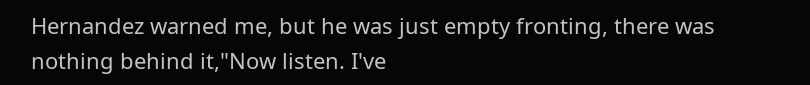Hernandez warned me, but he was just empty fronting, there was nothing behind it,"Now listen. I've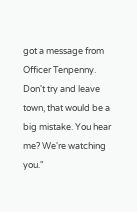got a message from Officer Tenpenny. Don't try and leave town, that would be a big mistake. You hear me? We're watching you."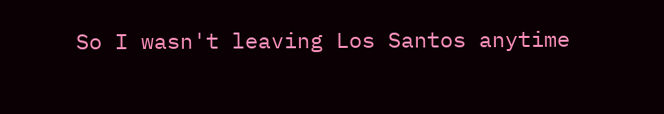So I wasn't leaving Los Santos anytime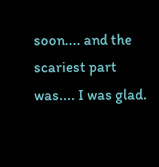soon.... and the scariest part was.... I was glad.